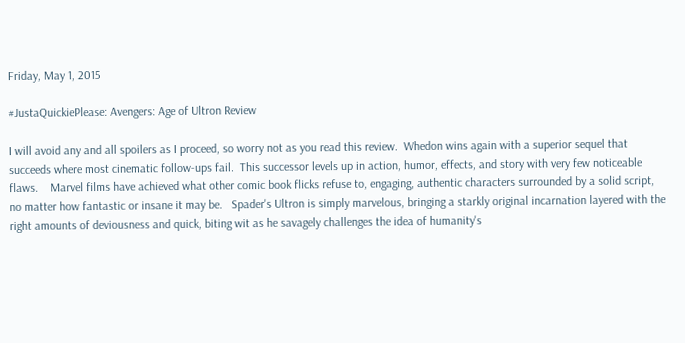Friday, May 1, 2015

#JustaQuickiePlease: Avengers: Age of Ultron Review

I will avoid any and all spoilers as I proceed, so worry not as you read this review.  Whedon wins again with a superior sequel that succeeds where most cinematic follow-ups fail.  This successor levels up in action, humor, effects, and story with very few noticeable flaws.    Marvel films have achieved what other comic book flicks refuse to, engaging, authentic characters surrounded by a solid script, no matter how fantastic or insane it may be.   Spader's Ultron is simply marvelous, bringing a starkly original incarnation layered with the right amounts of deviousness and quick, biting wit as he savagely challenges the idea of humanity's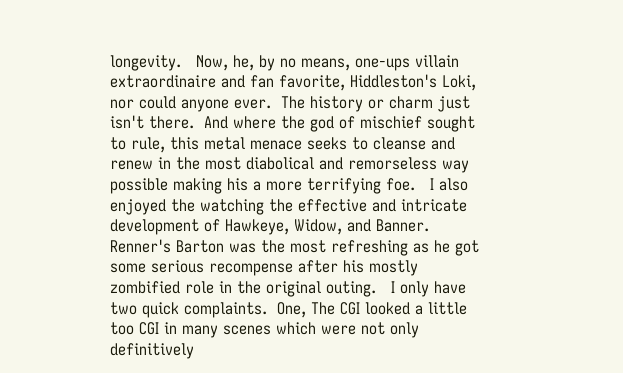longevity.   Now, he, by no means, one-ups villain extraordinaire and fan favorite, Hiddleston's Loki, nor could anyone ever.  The history or charm just isn't there.  And where the god of mischief sought to rule, this metal menace seeks to cleanse and renew in the most diabolical and remorseless way possible making his a more terrifying foe.   I also enjoyed the watching the effective and intricate development of Hawkeye, Widow, and Banner.   Renner's Barton was the most refreshing as he got some serious recompense after his mostly zombified role in the original outing.   I only have two quick complaints.  One, The CGI looked a little too CGI in many scenes which were not only definitively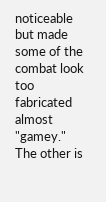noticeable but made some of the combat look too fabricated almost "gamey."  The other is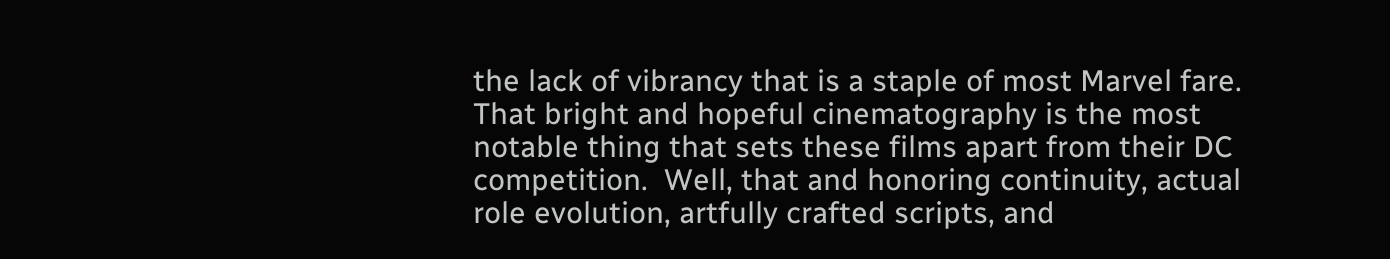the lack of vibrancy that is a staple of most Marvel fare. That bright and hopeful cinematography is the most notable thing that sets these films apart from their DC competition.  Well, that and honoring continuity, actual role evolution, artfully crafted scripts, and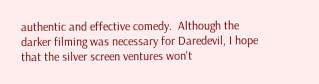authentic and effective comedy.  Although the darker filming was necessary for Daredevil, I hope that the silver screen ventures won't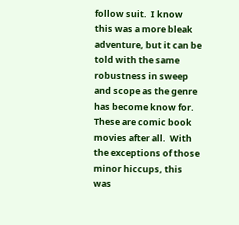follow suit.  I know this was a more bleak adventure, but it can be told with the same robustness in sweep and scope as the genre has become know for.  These are comic book movies after all.  With the exceptions of those minor hiccups, this was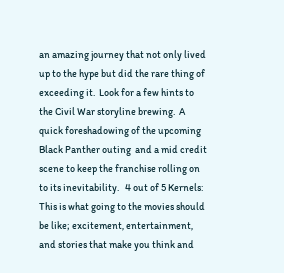an amazing journey that not only lived up to the hype but did the rare thing of exceeding it.  Look for a few hints to the Civil War storyline brewing.  A quick foreshadowing of the upcoming Black Panther outing  and a mid credit scene to keep the franchise rolling on to its inevitability.   4 out of 5 Kernels: This is what going to the movies should be like; excitement, entertainment, and stories that make you think and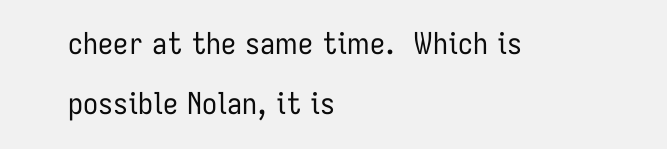cheer at the same time.  Which is possible Nolan, it is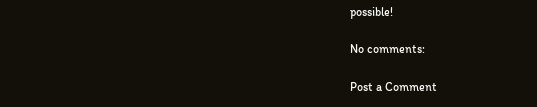possible!

No comments:

Post a Comment